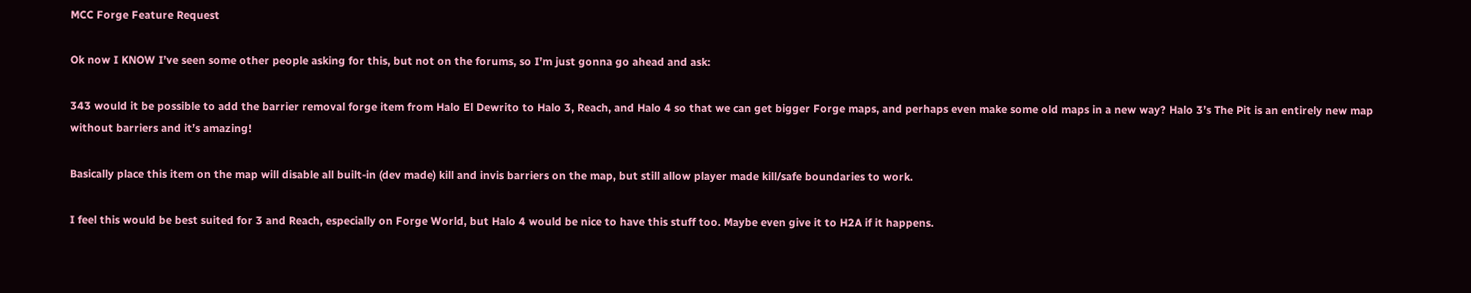MCC Forge Feature Request

Ok now I KNOW I’ve seen some other people asking for this, but not on the forums, so I’m just gonna go ahead and ask:

343 would it be possible to add the barrier removal forge item from Halo El Dewrito to Halo 3, Reach, and Halo 4 so that we can get bigger Forge maps, and perhaps even make some old maps in a new way? Halo 3’s The Pit is an entirely new map without barriers and it’s amazing!

Basically place this item on the map will disable all built-in (dev made) kill and invis barriers on the map, but still allow player made kill/safe boundaries to work.

I feel this would be best suited for 3 and Reach, especially on Forge World, but Halo 4 would be nice to have this stuff too. Maybe even give it to H2A if it happens.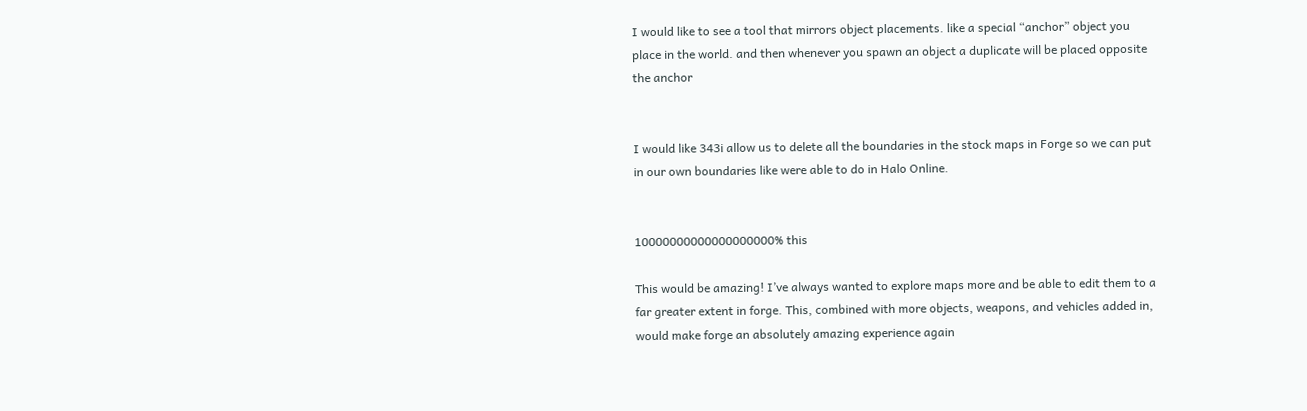I would like to see a tool that mirrors object placements. like a special “anchor” object you place in the world. and then whenever you spawn an object a duplicate will be placed opposite the anchor


I would like 343i allow us to delete all the boundaries in the stock maps in Forge so we can put in our own boundaries like were able to do in Halo Online.


10000000000000000000% this

This would be amazing! I’ve always wanted to explore maps more and be able to edit them to a far greater extent in forge. This, combined with more objects, weapons, and vehicles added in, would make forge an absolutely amazing experience again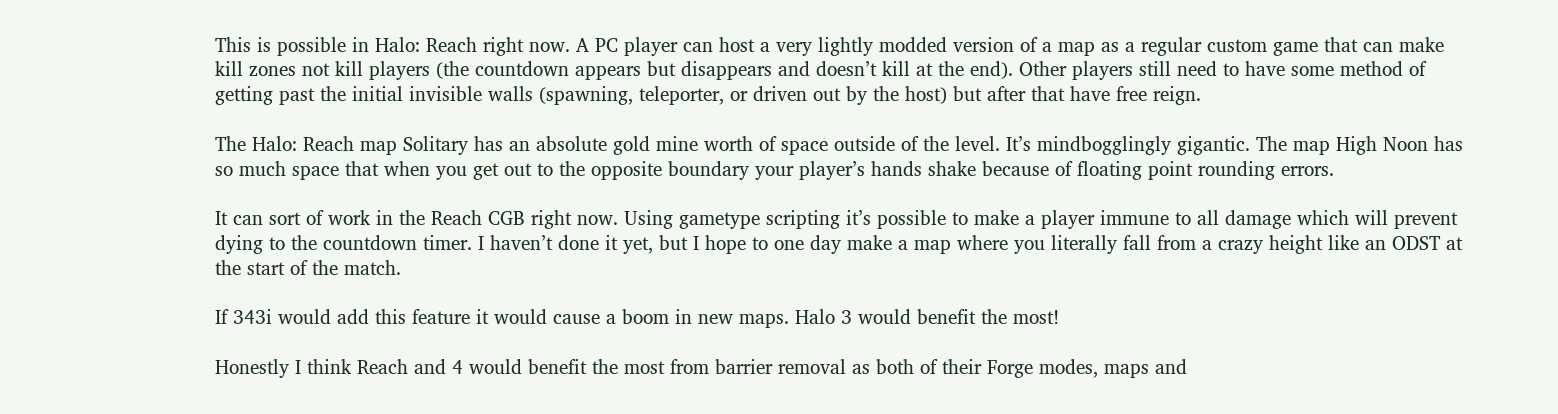This is possible in Halo: Reach right now. A PC player can host a very lightly modded version of a map as a regular custom game that can make kill zones not kill players (the countdown appears but disappears and doesn’t kill at the end). Other players still need to have some method of getting past the initial invisible walls (spawning, teleporter, or driven out by the host) but after that have free reign.

The Halo: Reach map Solitary has an absolute gold mine worth of space outside of the level. It’s mindbogglingly gigantic. The map High Noon has so much space that when you get out to the opposite boundary your player’s hands shake because of floating point rounding errors.

It can sort of work in the Reach CGB right now. Using gametype scripting it’s possible to make a player immune to all damage which will prevent dying to the countdown timer. I haven’t done it yet, but I hope to one day make a map where you literally fall from a crazy height like an ODST at the start of the match.

If 343i would add this feature it would cause a boom in new maps. Halo 3 would benefit the most!

Honestly I think Reach and 4 would benefit the most from barrier removal as both of their Forge modes, maps and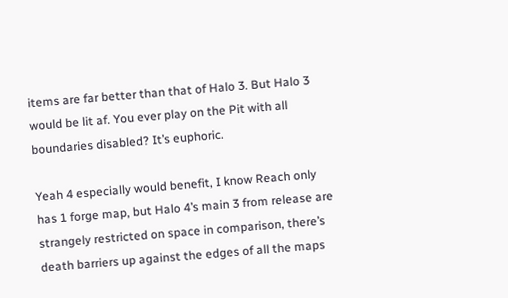items are far better than that of Halo 3. But Halo 3 would be lit af. You ever play on the Pit with all boundaries disabled? It’s euphoric.

Yeah 4 especially would benefit, I know Reach only has 1 forge map, but Halo 4’s main 3 from release are strangely restricted on space in comparison, there’s death barriers up against the edges of all the maps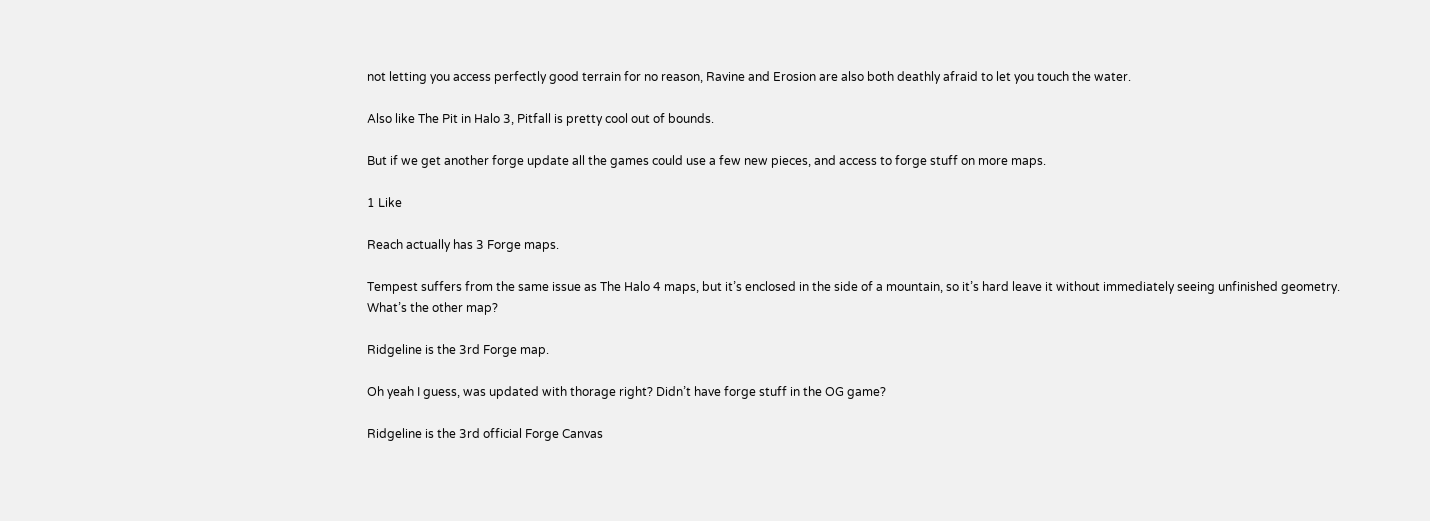not letting you access perfectly good terrain for no reason, Ravine and Erosion are also both deathly afraid to let you touch the water.

Also like The Pit in Halo 3, Pitfall is pretty cool out of bounds.

But if we get another forge update all the games could use a few new pieces, and access to forge stuff on more maps.

1 Like

Reach actually has 3 Forge maps.

Tempest suffers from the same issue as The Halo 4 maps, but it’s enclosed in the side of a mountain, so it’s hard leave it without immediately seeing unfinished geometry.
What’s the other map?

Ridgeline is the 3rd Forge map.

Oh yeah I guess, was updated with thorage right? Didn’t have forge stuff in the OG game?

Ridgeline is the 3rd official Forge Canvas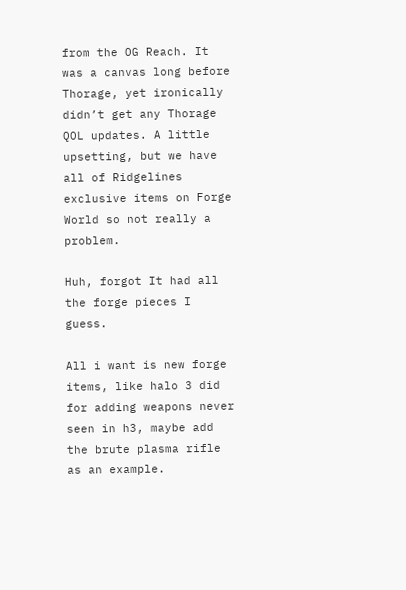from the OG Reach. It was a canvas long before Thorage, yet ironically didn’t get any Thorage QOL updates. A little upsetting, but we have all of Ridgelines exclusive items on Forge World so not really a problem.

Huh, forgot It had all the forge pieces I guess.

All i want is new forge items, like halo 3 did for adding weapons never seen in h3, maybe add the brute plasma rifle as an example.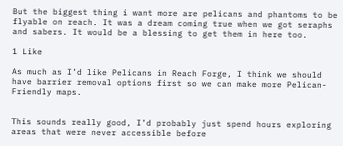But the biggest thing i want more are pelicans and phantoms to be flyable on reach. It was a dream coming true when we got seraphs and sabers. It would be a blessing to get them in here too.

1 Like

As much as I’d like Pelicans in Reach Forge, I think we should have barrier removal options first so we can make more Pelican-Friendly maps.


This sounds really good, I’d probably just spend hours exploring areas that were never accessible before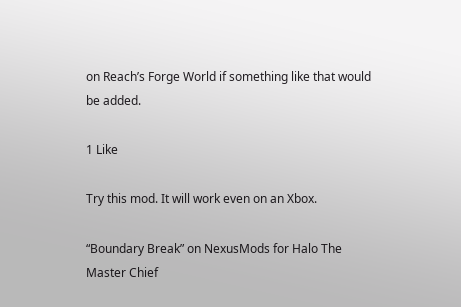on Reach’s Forge World if something like that would be added.

1 Like

Try this mod. It will work even on an Xbox.

“Boundary Break” on NexusMods for Halo The Master Chief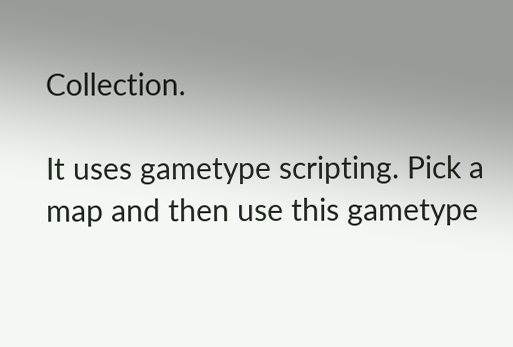Collection.

It uses gametype scripting. Pick a map and then use this gametype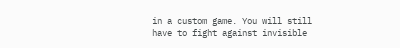in a custom game. You will still have to fight against invisible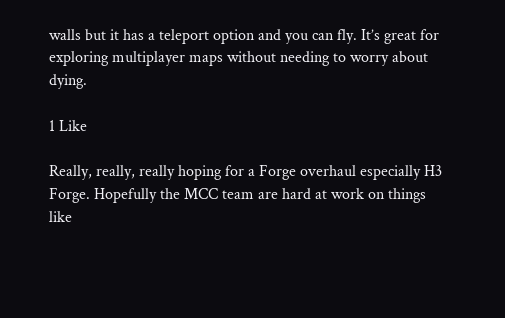walls but it has a teleport option and you can fly. It’s great for exploring multiplayer maps without needing to worry about dying.

1 Like

Really, really, really hoping for a Forge overhaul especially H3 Forge. Hopefully the MCC team are hard at work on things like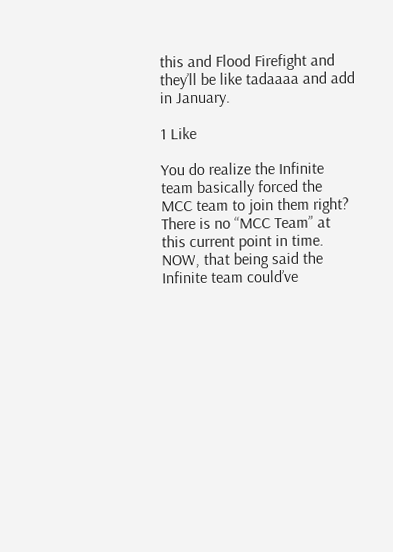this and Flood Firefight and they’ll be like tadaaaa and add in January.

1 Like

You do realize the Infinite team basically forced the MCC team to join them right? There is no “MCC Team” at this current point in time. NOW, that being said the Infinite team could’ve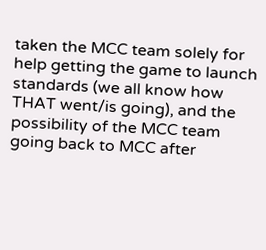taken the MCC team solely for help getting the game to launch standards (we all know how THAT went/is going), and the possibility of the MCC team going back to MCC after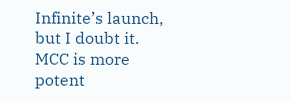Infinite’s launch, but I doubt it. MCC is more potent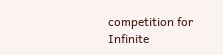competition for Infinite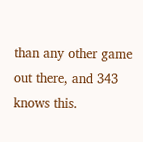than any other game out there, and 343 knows this.